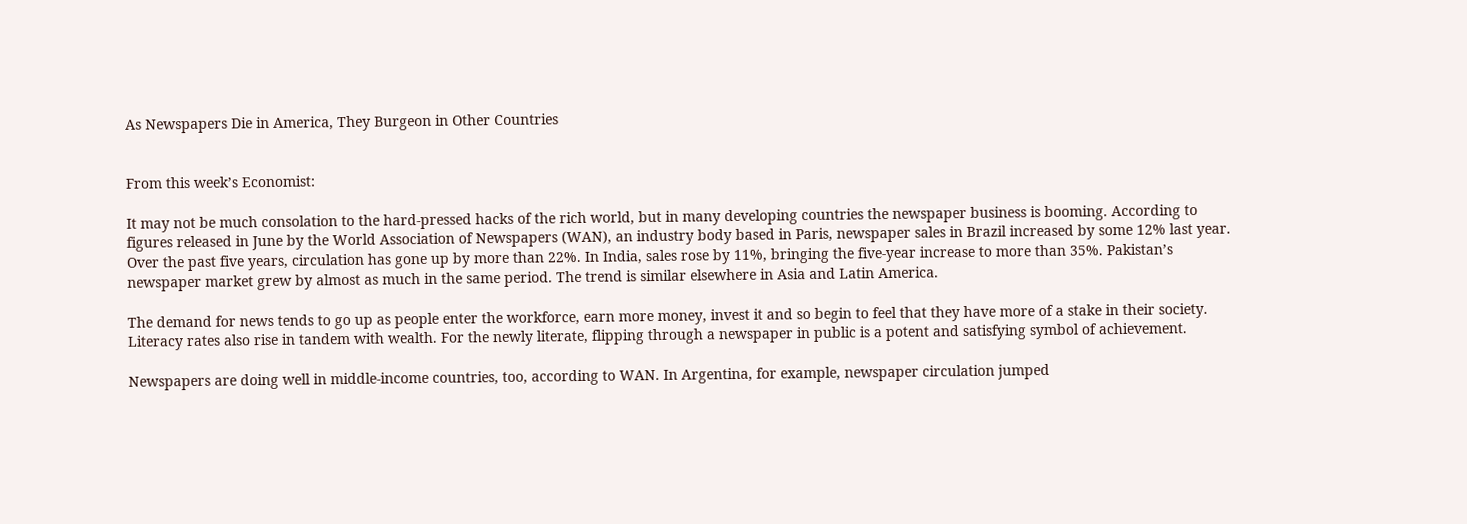As Newspapers Die in America, They Burgeon in Other Countries


From this week’s Economist:

It may not be much consolation to the hard-pressed hacks of the rich world, but in many developing countries the newspaper business is booming. According to figures released in June by the World Association of Newspapers (WAN), an industry body based in Paris, newspaper sales in Brazil increased by some 12% last year. Over the past five years, circulation has gone up by more than 22%. In India, sales rose by 11%, bringing the five-year increase to more than 35%. Pakistan’s newspaper market grew by almost as much in the same period. The trend is similar elsewhere in Asia and Latin America.

The demand for news tends to go up as people enter the workforce, earn more money, invest it and so begin to feel that they have more of a stake in their society. Literacy rates also rise in tandem with wealth. For the newly literate, flipping through a newspaper in public is a potent and satisfying symbol of achievement.

Newspapers are doing well in middle-income countries, too, according to WAN. In Argentina, for example, newspaper circulation jumped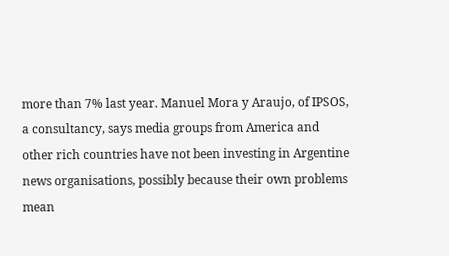more than 7% last year. Manuel Mora y Araujo, of IPSOS, a consultancy, says media groups from America and other rich countries have not been investing in Argentine news organisations, possibly because their own problems mean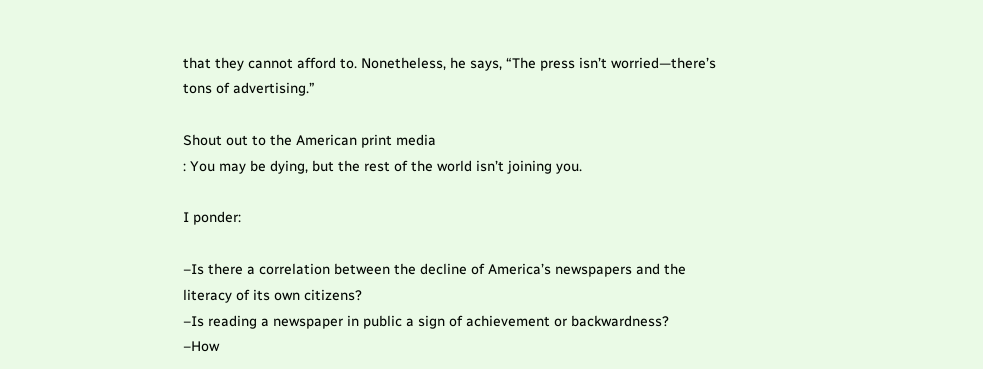that they cannot afford to. Nonetheless, he says, “The press isn’t worried—there’s tons of advertising.”

Shout out to the American print media
: You may be dying, but the rest of the world isn’t joining you.

I ponder:

–Is there a correlation between the decline of America’s newspapers and the literacy of its own citizens?
–Is reading a newspaper in public a sign of achievement or backwardness?
–How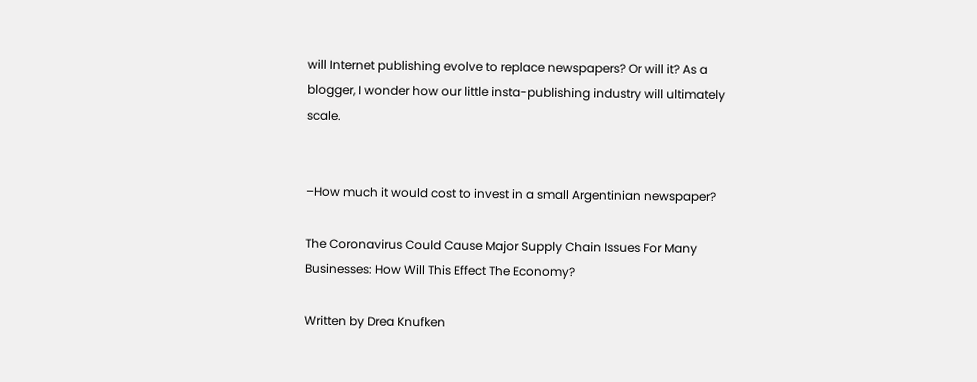will Internet publishing evolve to replace newspapers? Or will it? As a blogger, I wonder how our little insta-publishing industry will ultimately scale.


–How much it would cost to invest in a small Argentinian newspaper?

The Coronavirus Could Cause Major Supply Chain Issues For Many Businesses: How Will This Effect The Economy?

Written by Drea Knufken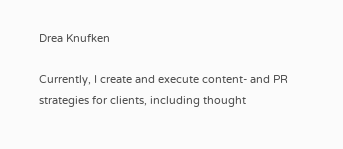Drea Knufken

Currently, I create and execute content- and PR strategies for clients, including thought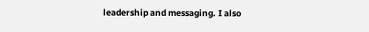leadership and messaging. I also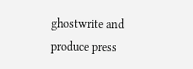ghostwrite and produce press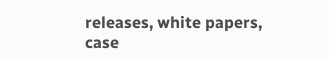releases, white papers, case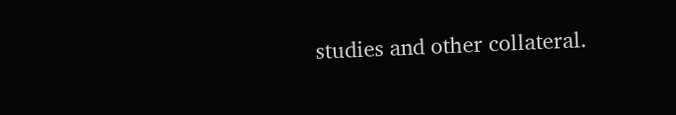studies and other collateral.